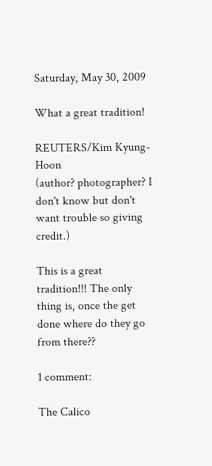Saturday, May 30, 2009

What a great tradition!

REUTERS/Kim Kyung-Hoon
(author? photographer? I don't know but don't want trouble so giving credit.)

This is a great tradition!!! The only thing is, once the get done where do they go from there??

1 comment:

The Calico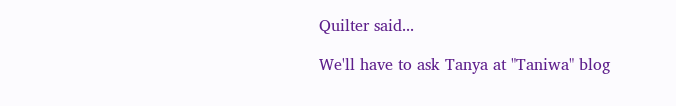Quilter said...

We'll have to ask Tanya at "Taniwa" blog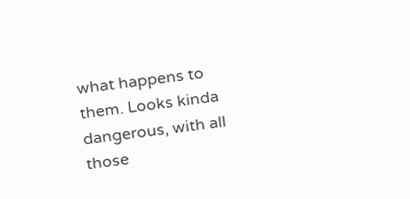what happens to them. Looks kinda dangerous, with all those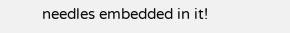needles embedded in it!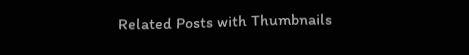Related Posts with Thumbnails